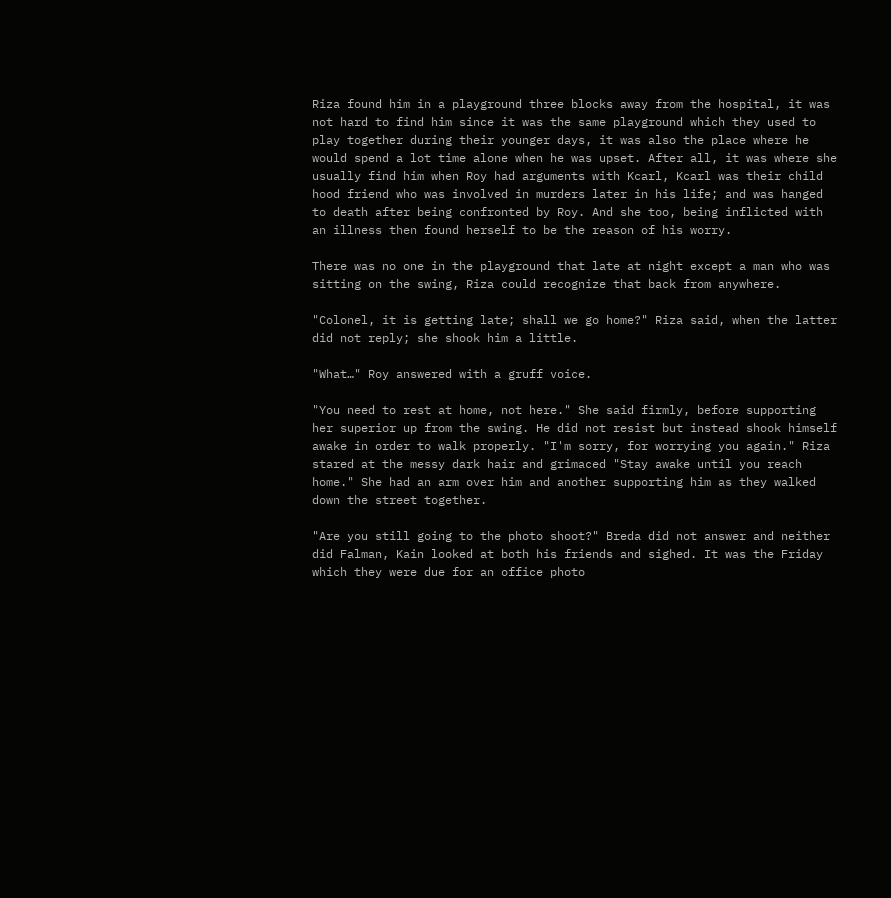Riza found him in a playground three blocks away from the hospital, it was not hard to find him since it was the same playground which they used to play together during their younger days, it was also the place where he would spend a lot time alone when he was upset. After all, it was where she usually find him when Roy had arguments with Kcarl, Kcarl was their child hood friend who was involved in murders later in his life; and was hanged to death after being confronted by Roy. And she too, being inflicted with an illness then found herself to be the reason of his worry.

There was no one in the playground that late at night except a man who was sitting on the swing, Riza could recognize that back from anywhere.

"Colonel, it is getting late; shall we go home?" Riza said, when the latter did not reply; she shook him a little.

"What…" Roy answered with a gruff voice.

"You need to rest at home, not here." She said firmly, before supporting her superior up from the swing. He did not resist but instead shook himself awake in order to walk properly. "I'm sorry, for worrying you again." Riza stared at the messy dark hair and grimaced "Stay awake until you reach home." She had an arm over him and another supporting him as they walked down the street together.

"Are you still going to the photo shoot?" Breda did not answer and neither did Falman, Kain looked at both his friends and sighed. It was the Friday which they were due for an office photo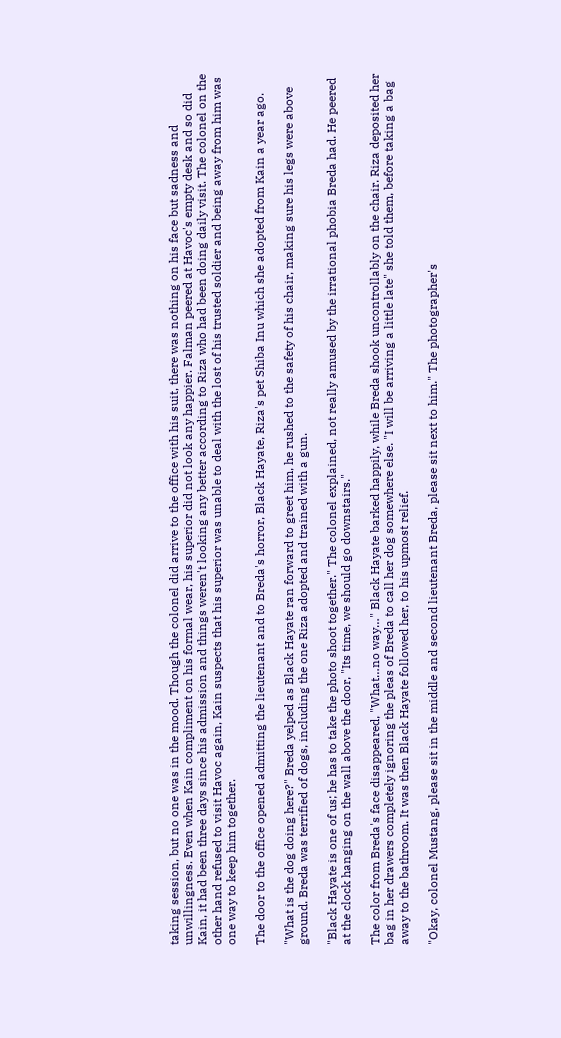taking session, but no one was in the mood. Though the colonel did arrive to the office with his suit, there was nothing on his face but sadness and unwillingness. Even when Kain compliment on his formal wear, his superior did not look any happier. Falman peered at Havoc's empty desk and so did Kain, it had been three days since his admission and things weren't looking any better according to Riza who had been doing daily visit. The colonel on the other hand refused to visit Havoc again, Kain suspects that his superior was unable to deal with the lost of his trusted soldier and being away from him was one way to keep him together.

The door to the office opened admitting the lieutenant and to Breda's horror, Black Hayate, Riza's pet Shiba Inu which she adopted from Kain a year ago.

"What is the dog doing here?" Breda yelped as Black Hayate ran forward to greet him, he rushed to the safety of his chair, making sure his legs were above ground. Breda was terrified of dogs, including the one Riza adopted and trained with a gun.

"Black Hayate is one of us; he has to take the photo shoot together." The colonel explained, not really amused by the irrational phobia Breda had. He peered at the clock hanging on the wall above the door, "Its time, we should go downstairs."

The color from Breda's face disappeared, "What…no way…" Black Hayate barked happily, while Breda shook uncontrollably on the chair. Riza deposited her bag in her drawers completely ignoring the pleas of Breda to call her dog somewhere else. "I will be arriving a little late" she told them, before taking a bag away to the bathroom. It was then Black Hayate followed her, to his upmost relief.

"Okay, colonel Mustang, please sit in the middle and second lieutenant Breda, please sit next to him." The photographer's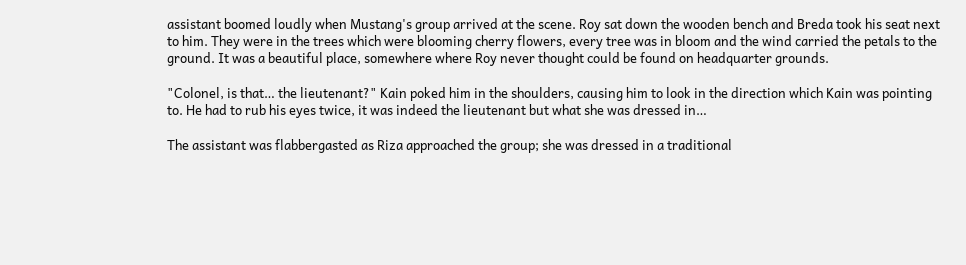assistant boomed loudly when Mustang's group arrived at the scene. Roy sat down the wooden bench and Breda took his seat next to him. They were in the trees which were blooming cherry flowers, every tree was in bloom and the wind carried the petals to the ground. It was a beautiful place, somewhere where Roy never thought could be found on headquarter grounds.

"Colonel, is that… the lieutenant?" Kain poked him in the shoulders, causing him to look in the direction which Kain was pointing to. He had to rub his eyes twice, it was indeed the lieutenant but what she was dressed in…

The assistant was flabbergasted as Riza approached the group; she was dressed in a traditional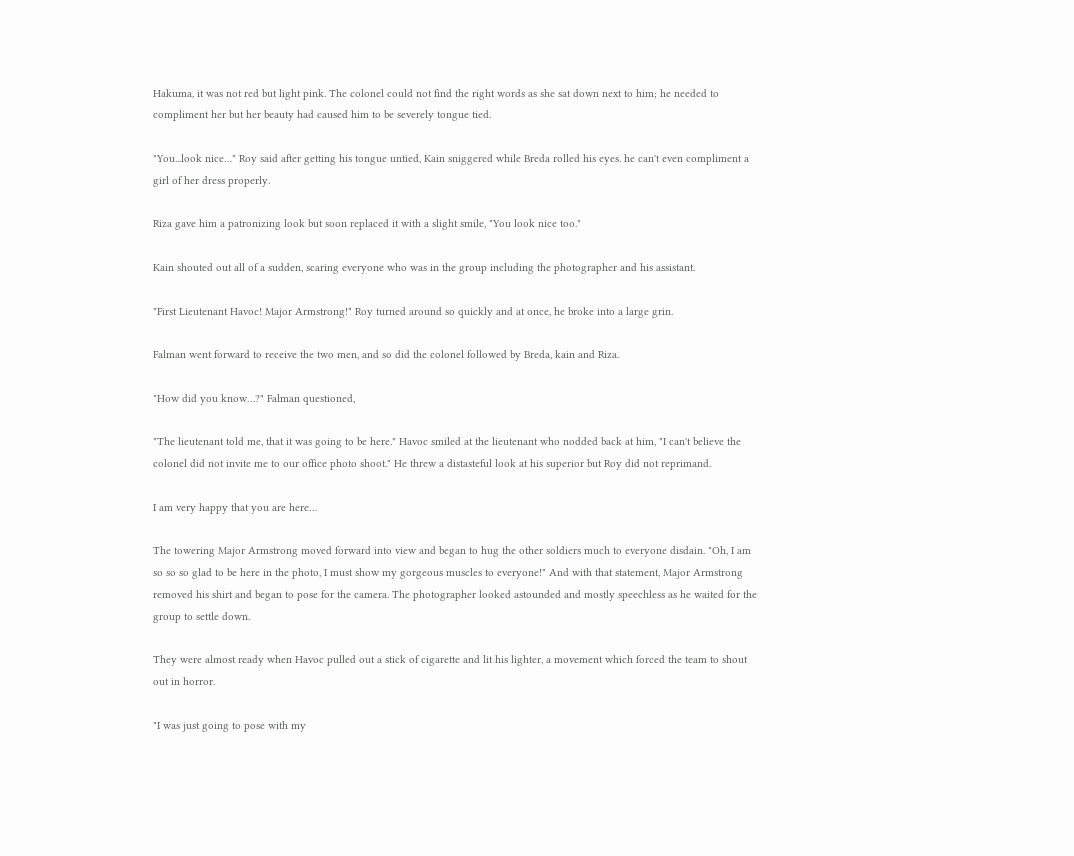Hakuma, it was not red but light pink. The colonel could not find the right words as she sat down next to him; he needed to compliment her but her beauty had caused him to be severely tongue tied.

"You...look nice…" Roy said after getting his tongue untied, Kain sniggered while Breda rolled his eyes. he can't even compliment a girl of her dress properly.

Riza gave him a patronizing look but soon replaced it with a slight smile, "You look nice too."

Kain shouted out all of a sudden, scaring everyone who was in the group including the photographer and his assistant.

"First Lieutenant Havoc! Major Armstrong!" Roy turned around so quickly and at once, he broke into a large grin.

Falman went forward to receive the two men, and so did the colonel followed by Breda, kain and Riza.

"How did you know…?" Falman questioned,

"The lieutenant told me, that it was going to be here." Havoc smiled at the lieutenant who nodded back at him, "I can't believe the colonel did not invite me to our office photo shoot." He threw a distasteful look at his superior but Roy did not reprimand.

I am very happy that you are here…

The towering Major Armstrong moved forward into view and began to hug the other soldiers much to everyone disdain. "Oh, I am so so so glad to be here in the photo, I must show my gorgeous muscles to everyone!" And with that statement, Major Armstrong removed his shirt and began to pose for the camera. The photographer looked astounded and mostly speechless as he waited for the group to settle down.

They were almost ready when Havoc pulled out a stick of cigarette and lit his lighter, a movement which forced the team to shout out in horror.

"I was just going to pose with my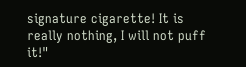signature cigarette! It is really nothing, I will not puff it!"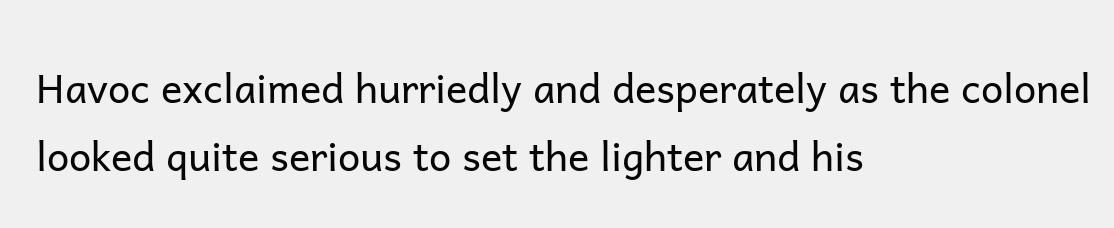Havoc exclaimed hurriedly and desperately as the colonel looked quite serious to set the lighter and his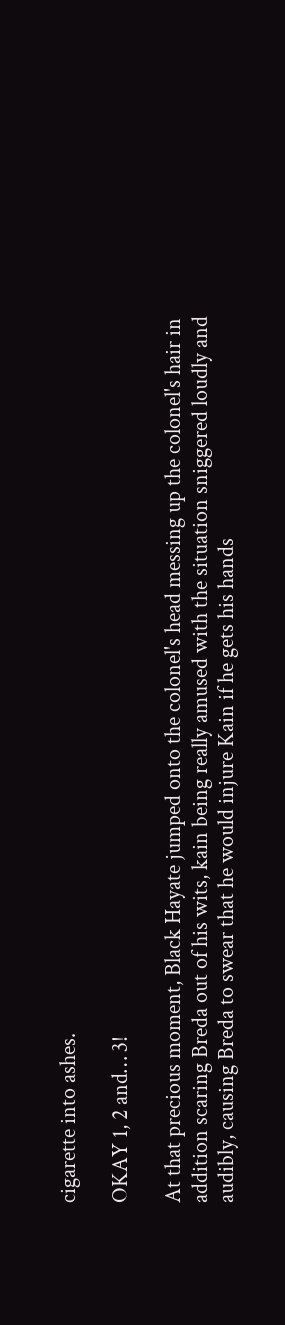cigarette into ashes.

OKAY 1, 2 and… 3!

At that precious moment, Black Hayate jumped onto the colonel's head messing up the colonel's hair in addition scaring Breda out of his wits, kain being really amused with the situation sniggered loudly and audibly, causing Breda to swear that he would injure Kain if he gets his hands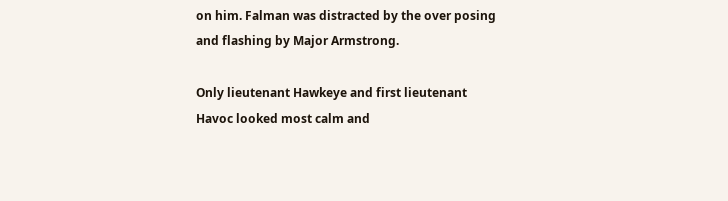on him. Falman was distracted by the over posing and flashing by Major Armstrong.

Only lieutenant Hawkeye and first lieutenant Havoc looked most calm and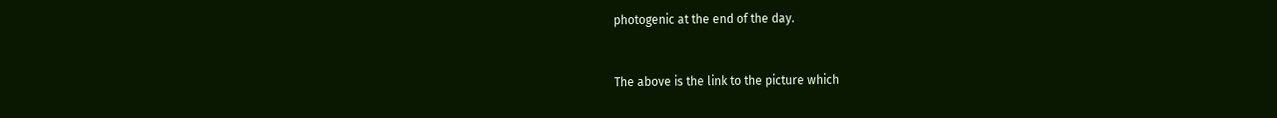photogenic at the end of the day.


The above is the link to the picture which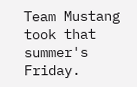Team Mustang took that summer's Friday.